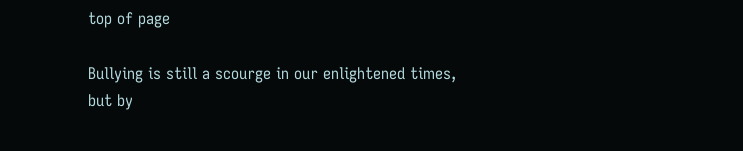top of page

Bullying is still a scourge in our enlightened times, but by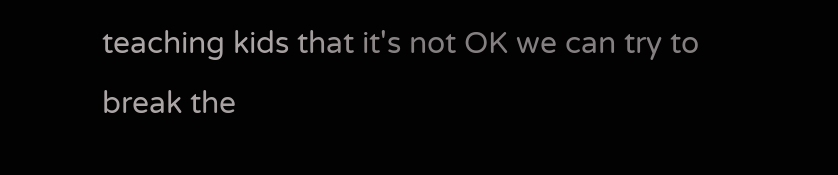teaching kids that it's not OK we can try to break the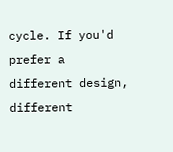cycle. If you'd prefer a different design, different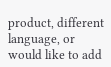product, different language, or would like to add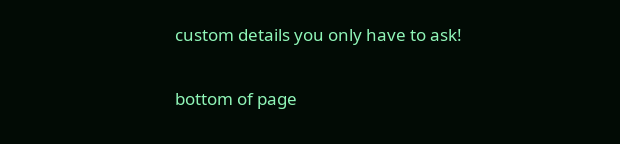custom details you only have to ask!

bottom of page